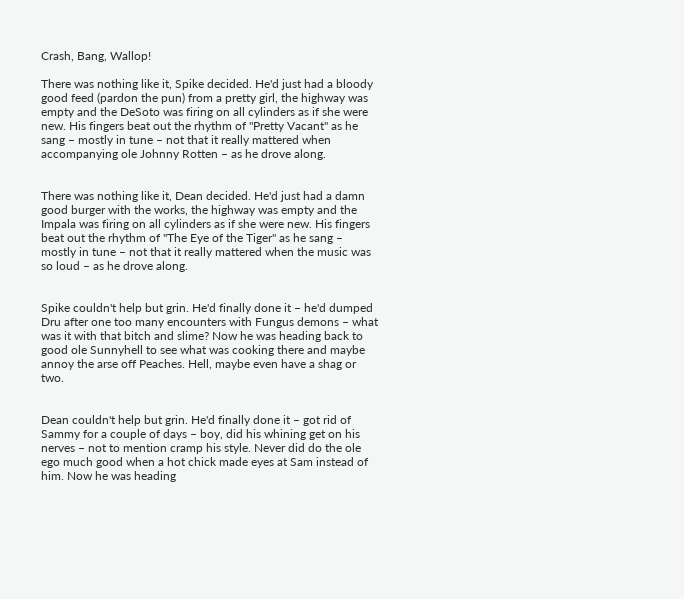Crash, Bang, Wallop!

There was nothing like it, Spike decided. He'd just had a bloody good feed (pardon the pun) from a pretty girl, the highway was empty and the DeSoto was firing on all cylinders as if she were new. His fingers beat out the rhythm of "Pretty Vacant" as he sang – mostly in tune – not that it really mattered when accompanying ole Johnny Rotten – as he drove along.


There was nothing like it, Dean decided. He'd just had a damn good burger with the works, the highway was empty and the Impala was firing on all cylinders as if she were new. His fingers beat out the rhythm of "The Eye of the Tiger" as he sang – mostly in tune – not that it really mattered when the music was so loud – as he drove along.


Spike couldn't help but grin. He'd finally done it – he'd dumped Dru after one too many encounters with Fungus demons – what was it with that bitch and slime? Now he was heading back to good ole Sunnyhell to see what was cooking there and maybe annoy the arse off Peaches. Hell, maybe even have a shag or two.


Dean couldn't help but grin. He'd finally done it – got rid of Sammy for a couple of days – boy, did his whining get on his nerves – not to mention cramp his style. Never did do the ole ego much good when a hot chick made eyes at Sam instead of him. Now he was heading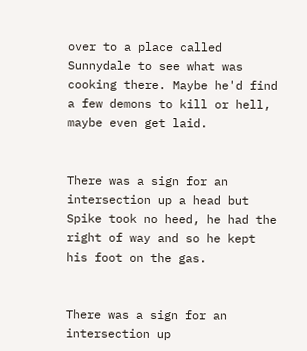over to a place called Sunnydale to see what was cooking there. Maybe he'd find a few demons to kill or hell, maybe even get laid.


There was a sign for an intersection up a head but Spike took no heed, he had the right of way and so he kept his foot on the gas.


There was a sign for an intersection up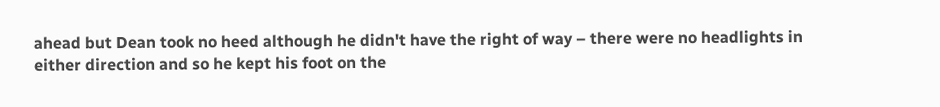ahead but Dean took no heed although he didn't have the right of way – there were no headlights in either direction and so he kept his foot on the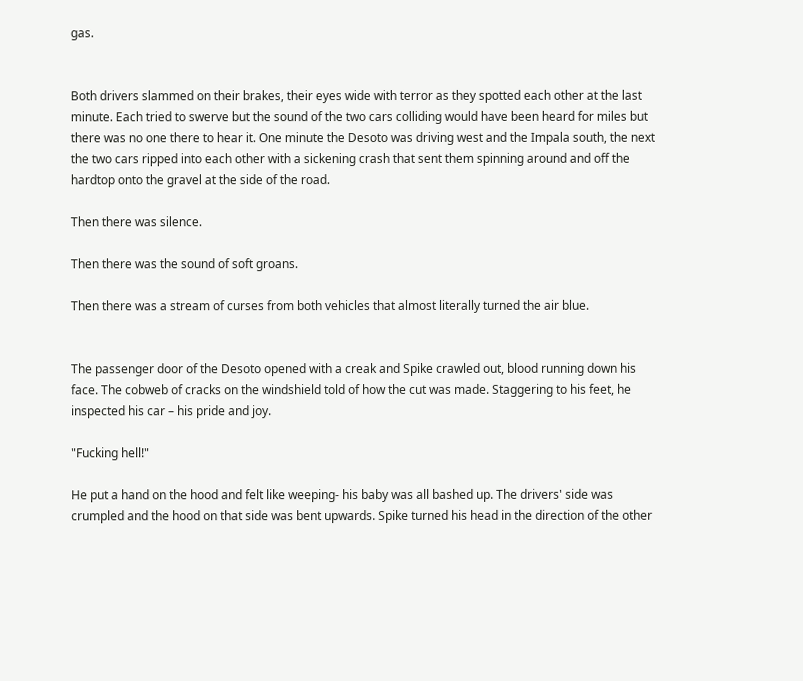gas.


Both drivers slammed on their brakes, their eyes wide with terror as they spotted each other at the last minute. Each tried to swerve but the sound of the two cars colliding would have been heard for miles but there was no one there to hear it. One minute the Desoto was driving west and the Impala south, the next the two cars ripped into each other with a sickening crash that sent them spinning around and off the hardtop onto the gravel at the side of the road.

Then there was silence.

Then there was the sound of soft groans.

Then there was a stream of curses from both vehicles that almost literally turned the air blue.


The passenger door of the Desoto opened with a creak and Spike crawled out, blood running down his face. The cobweb of cracks on the windshield told of how the cut was made. Staggering to his feet, he inspected his car – his pride and joy.

"Fucking hell!"

He put a hand on the hood and felt like weeping- his baby was all bashed up. The drivers' side was crumpled and the hood on that side was bent upwards. Spike turned his head in the direction of the other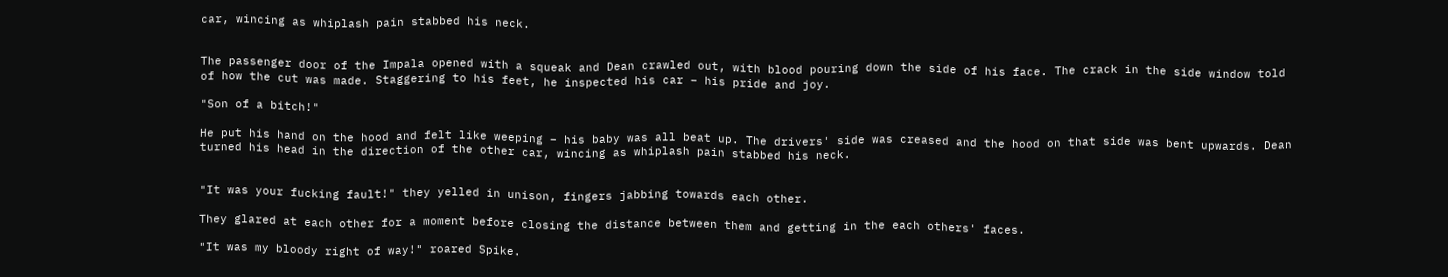car, wincing as whiplash pain stabbed his neck.


The passenger door of the Impala opened with a squeak and Dean crawled out, with blood pouring down the side of his face. The crack in the side window told of how the cut was made. Staggering to his feet, he inspected his car – his pride and joy.

"Son of a bitch!"

He put his hand on the hood and felt like weeping – his baby was all beat up. The drivers' side was creased and the hood on that side was bent upwards. Dean turned his head in the direction of the other car, wincing as whiplash pain stabbed his neck.


"It was your fucking fault!" they yelled in unison, fingers jabbing towards each other.

They glared at each other for a moment before closing the distance between them and getting in the each others' faces.

"It was my bloody right of way!" roared Spike.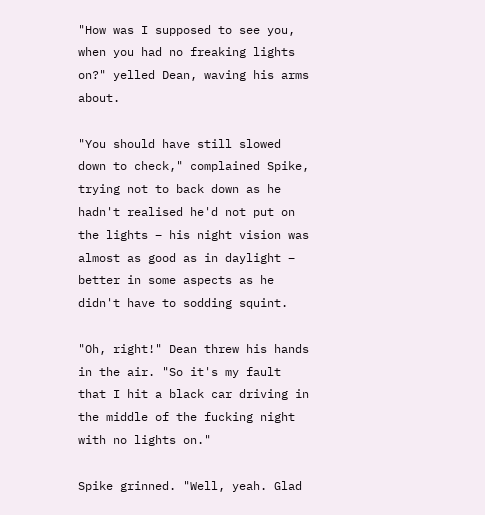"How was I supposed to see you, when you had no freaking lights on?" yelled Dean, waving his arms about.

"You should have still slowed down to check," complained Spike, trying not to back down as he hadn't realised he'd not put on the lights – his night vision was almost as good as in daylight – better in some aspects as he didn't have to sodding squint.

"Oh, right!" Dean threw his hands in the air. "So it's my fault that I hit a black car driving in the middle of the fucking night with no lights on."

Spike grinned. "Well, yeah. Glad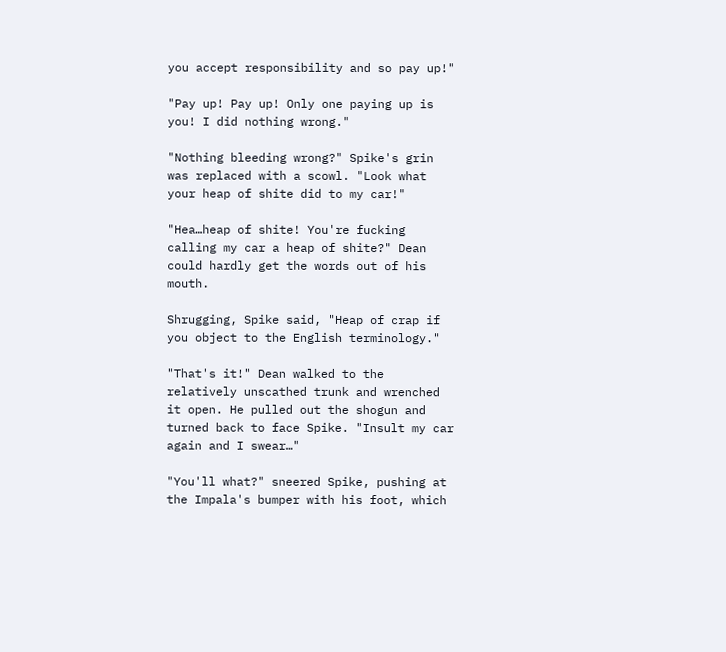you accept responsibility and so pay up!"

"Pay up! Pay up! Only one paying up is you! I did nothing wrong."

"Nothing bleeding wrong?" Spike's grin was replaced with a scowl. "Look what your heap of shite did to my car!"

"Hea…heap of shite! You're fucking calling my car a heap of shite?" Dean could hardly get the words out of his mouth.

Shrugging, Spike said, "Heap of crap if you object to the English terminology."

"That's it!" Dean walked to the relatively unscathed trunk and wrenched it open. He pulled out the shogun and turned back to face Spike. "Insult my car again and I swear…"

"You'll what?" sneered Spike, pushing at the Impala's bumper with his foot, which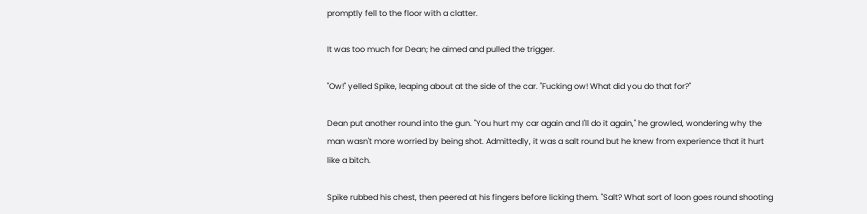promptly fell to the floor with a clatter.

It was too much for Dean; he aimed and pulled the trigger.

"Ow!" yelled Spike, leaping about at the side of the car. "Fucking ow! What did you do that for?"

Dean put another round into the gun. "You hurt my car again and I'll do it again," he growled, wondering why the man wasn't more worried by being shot. Admittedly, it was a salt round but he knew from experience that it hurt like a bitch.

Spike rubbed his chest, then peered at his fingers before licking them. "Salt? What sort of loon goes round shooting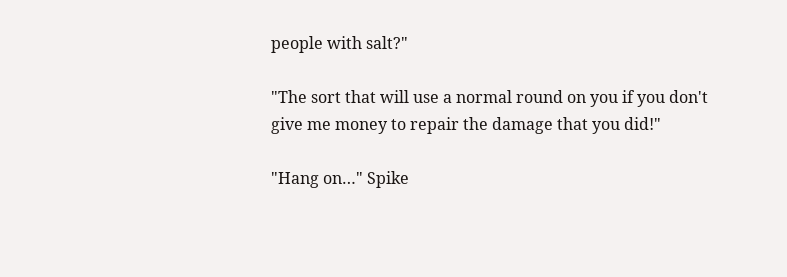people with salt?"

"The sort that will use a normal round on you if you don't give me money to repair the damage that you did!"

"Hang on…" Spike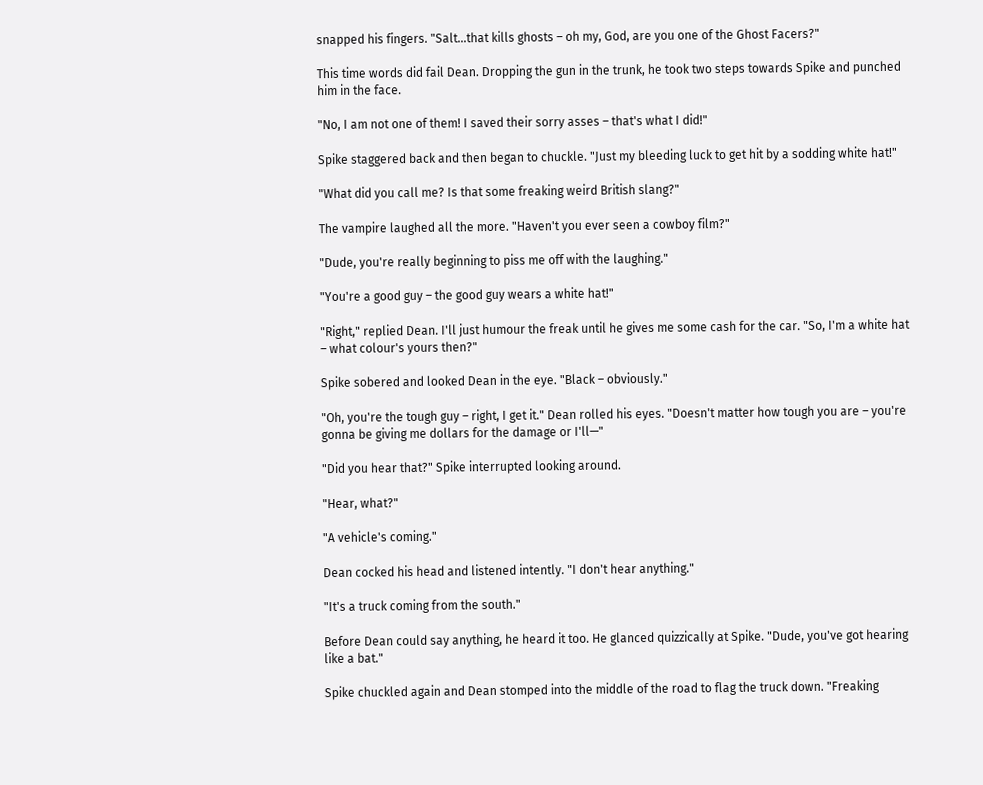snapped his fingers. "Salt…that kills ghosts – oh my, God, are you one of the Ghost Facers?"

This time words did fail Dean. Dropping the gun in the trunk, he took two steps towards Spike and punched him in the face.

"No, I am not one of them! I saved their sorry asses – that's what I did!"

Spike staggered back and then began to chuckle. "Just my bleeding luck to get hit by a sodding white hat!"

"What did you call me? Is that some freaking weird British slang?"

The vampire laughed all the more. "Haven't you ever seen a cowboy film?"

"Dude, you're really beginning to piss me off with the laughing."

"You're a good guy – the good guy wears a white hat!"

"Right," replied Dean. I'll just humour the freak until he gives me some cash for the car. "So, I'm a white hat – what colour's yours then?"

Spike sobered and looked Dean in the eye. "Black – obviously."

"Oh, you're the tough guy – right, I get it." Dean rolled his eyes. "Doesn't matter how tough you are – you're gonna be giving me dollars for the damage or I'll—"

"Did you hear that?" Spike interrupted looking around.

"Hear, what?"

"A vehicle's coming."

Dean cocked his head and listened intently. "I don't hear anything."

"It's a truck coming from the south."

Before Dean could say anything, he heard it too. He glanced quizzically at Spike. "Dude, you've got hearing like a bat."

Spike chuckled again and Dean stomped into the middle of the road to flag the truck down. "Freaking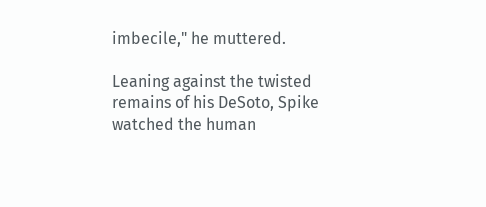imbecile," he muttered.

Leaning against the twisted remains of his DeSoto, Spike watched the human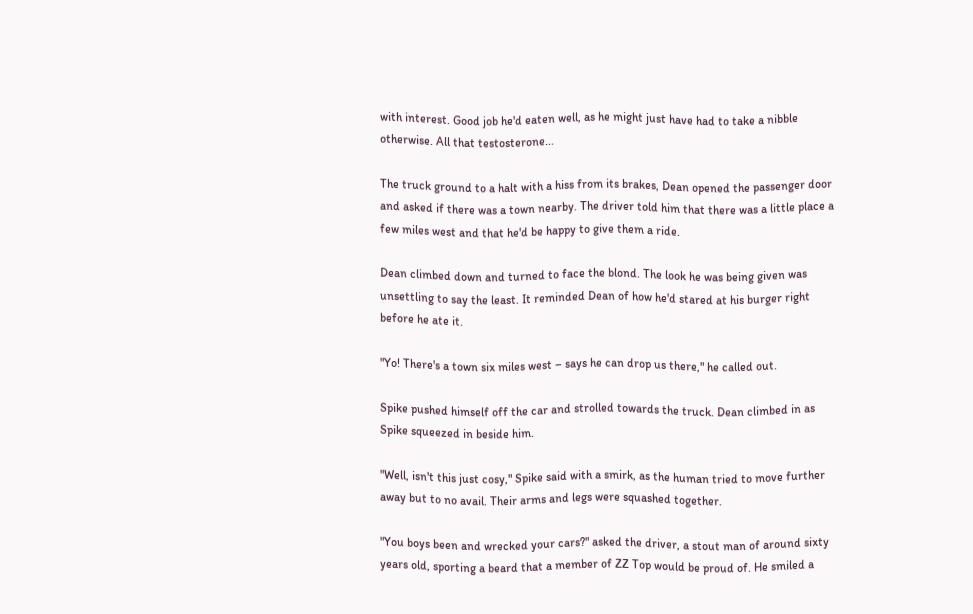with interest. Good job he'd eaten well, as he might just have had to take a nibble otherwise. All that testosterone...

The truck ground to a halt with a hiss from its brakes, Dean opened the passenger door and asked if there was a town nearby. The driver told him that there was a little place a few miles west and that he'd be happy to give them a ride.

Dean climbed down and turned to face the blond. The look he was being given was unsettling to say the least. It reminded Dean of how he'd stared at his burger right before he ate it.

"Yo! There's a town six miles west – says he can drop us there," he called out.

Spike pushed himself off the car and strolled towards the truck. Dean climbed in as Spike squeezed in beside him.

"Well, isn't this just cosy," Spike said with a smirk, as the human tried to move further away but to no avail. Their arms and legs were squashed together.

"You boys been and wrecked your cars?" asked the driver, a stout man of around sixty years old, sporting a beard that a member of ZZ Top would be proud of. He smiled a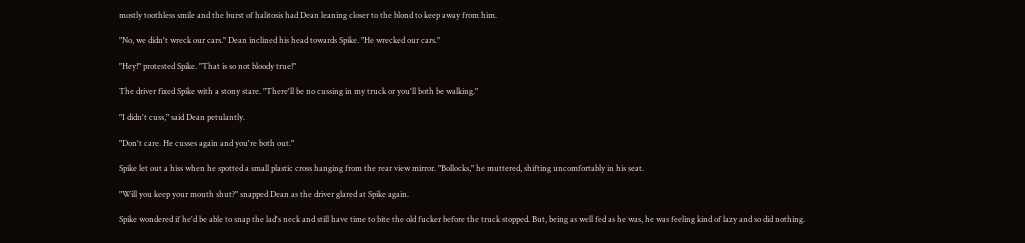mostly toothless smile and the burst of halitosis had Dean leaning closer to the blond to keep away from him.

"No, we didn't wreck our cars." Dean inclined his head towards Spike. "He wrecked our cars."

"Hey!" protested Spike. "That is so not bloody true!"

The driver fixed Spike with a stony stare. "There'll be no cussing in my truck or you'll both be walking."

"I didn't cuss," said Dean petulantly.

"Don't care. He cusses again and you're both out."

Spike let out a hiss when he spotted a small plastic cross hanging from the rear view mirror. "Bollocks," he muttered, shifting uncomfortably in his seat.

"Will you keep your mouth shut?" snapped Dean as the driver glared at Spike again.

Spike wondered if he'd be able to snap the lad's neck and still have time to bite the old fucker before the truck stopped. But, being as well fed as he was, he was feeling kind of lazy and so did nothing.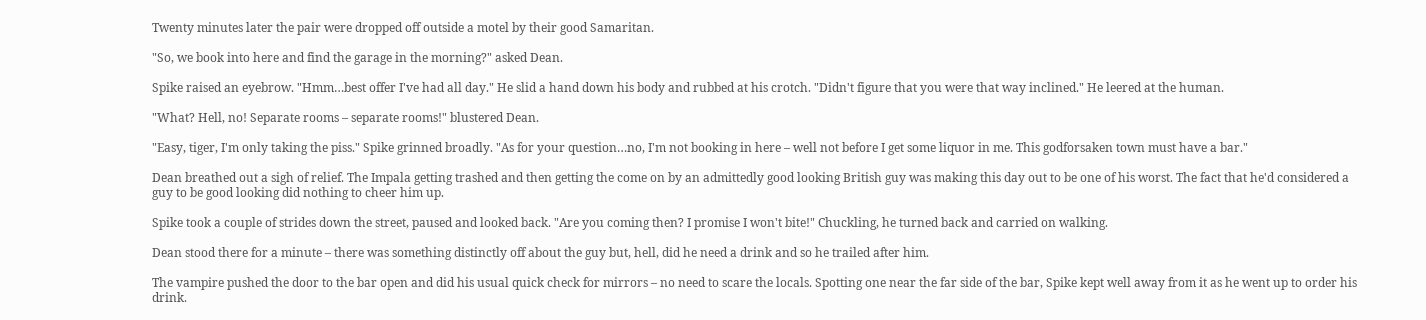Twenty minutes later the pair were dropped off outside a motel by their good Samaritan.

"So, we book into here and find the garage in the morning?" asked Dean.

Spike raised an eyebrow. "Hmm…best offer I've had all day." He slid a hand down his body and rubbed at his crotch. "Didn't figure that you were that way inclined." He leered at the human.

"What? Hell, no! Separate rooms – separate rooms!" blustered Dean.

"Easy, tiger, I'm only taking the piss." Spike grinned broadly. "As for your question…no, I'm not booking in here – well not before I get some liquor in me. This godforsaken town must have a bar."

Dean breathed out a sigh of relief. The Impala getting trashed and then getting the come on by an admittedly good looking British guy was making this day out to be one of his worst. The fact that he'd considered a guy to be good looking did nothing to cheer him up.

Spike took a couple of strides down the street, paused and looked back. "Are you coming then? I promise I won't bite!" Chuckling, he turned back and carried on walking.

Dean stood there for a minute – there was something distinctly off about the guy but, hell, did he need a drink and so he trailed after him.

The vampire pushed the door to the bar open and did his usual quick check for mirrors – no need to scare the locals. Spotting one near the far side of the bar, Spike kept well away from it as he went up to order his drink.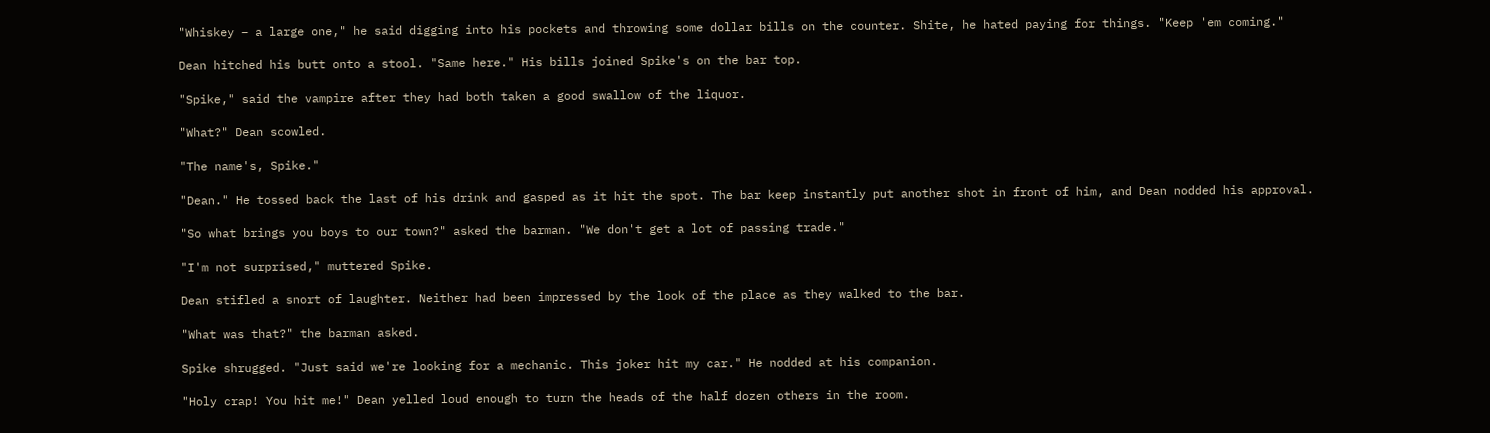"Whiskey – a large one," he said digging into his pockets and throwing some dollar bills on the counter. Shite, he hated paying for things. "Keep 'em coming."

Dean hitched his butt onto a stool. "Same here." His bills joined Spike's on the bar top.

"Spike," said the vampire after they had both taken a good swallow of the liquor.

"What?" Dean scowled.

"The name's, Spike."

"Dean." He tossed back the last of his drink and gasped as it hit the spot. The bar keep instantly put another shot in front of him, and Dean nodded his approval.

"So what brings you boys to our town?" asked the barman. "We don't get a lot of passing trade."

"I'm not surprised," muttered Spike.

Dean stifled a snort of laughter. Neither had been impressed by the look of the place as they walked to the bar.

"What was that?" the barman asked.

Spike shrugged. "Just said we're looking for a mechanic. This joker hit my car." He nodded at his companion.

"Holy crap! You hit me!" Dean yelled loud enough to turn the heads of the half dozen others in the room.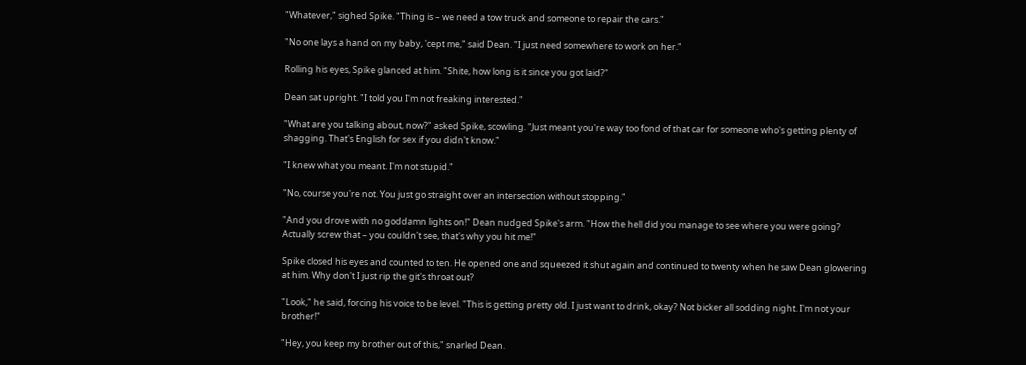"Whatever," sighed Spike. "Thing is – we need a tow truck and someone to repair the cars."

"No one lays a hand on my baby, 'cept me," said Dean. "I just need somewhere to work on her."

Rolling his eyes, Spike glanced at him. "Shite, how long is it since you got laid?"

Dean sat upright. "I told you I'm not freaking interested."

"What are you talking about, now?" asked Spike, scowling. "Just meant you're way too fond of that car for someone who's getting plenty of shagging. That's English for sex if you didn't know."

"I knew what you meant. I'm not stupid."

"No, course you're not. You just go straight over an intersection without stopping."

"And you drove with no goddamn lights on!" Dean nudged Spike's arm. "How the hell did you manage to see where you were going? Actually screw that – you couldn't see, that's why you hit me!"

Spike closed his eyes and counted to ten. He opened one and squeezed it shut again and continued to twenty when he saw Dean glowering at him. Why don't I just rip the git's throat out?

"Look," he said, forcing his voice to be level. "This is getting pretty old. I just want to drink, okay? Not bicker all sodding night. I'm not your brother!"

"Hey, you keep my brother out of this," snarled Dean.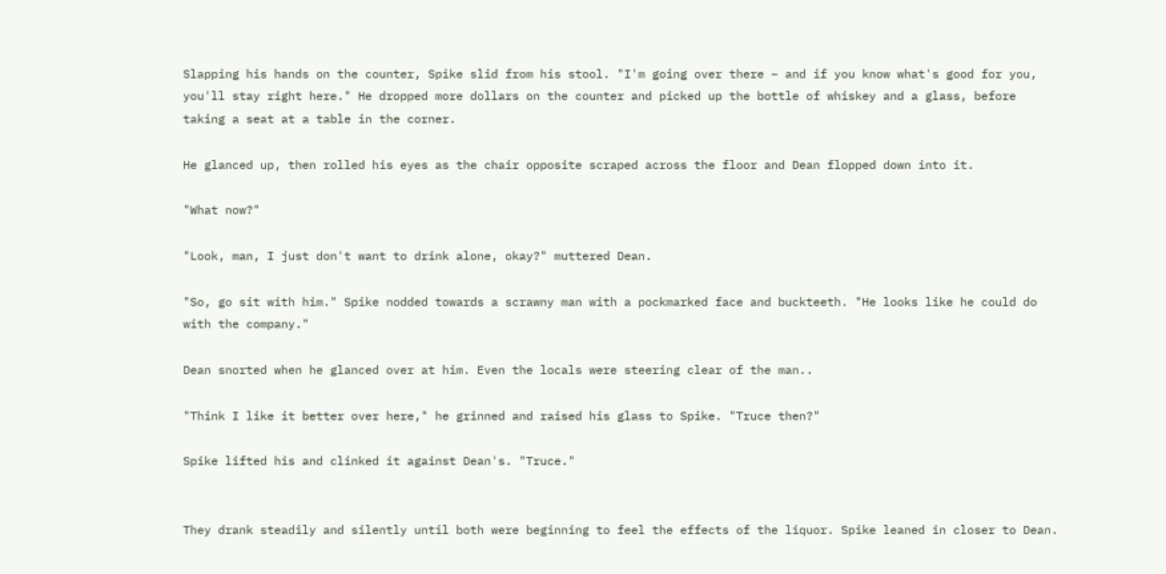Slapping his hands on the counter, Spike slid from his stool. "I'm going over there – and if you know what's good for you, you'll stay right here." He dropped more dollars on the counter and picked up the bottle of whiskey and a glass, before taking a seat at a table in the corner.

He glanced up, then rolled his eyes as the chair opposite scraped across the floor and Dean flopped down into it.

"What now?"

"Look, man, I just don't want to drink alone, okay?" muttered Dean.

"So, go sit with him." Spike nodded towards a scrawny man with a pockmarked face and buckteeth. "He looks like he could do with the company."

Dean snorted when he glanced over at him. Even the locals were steering clear of the man..

"Think I like it better over here," he grinned and raised his glass to Spike. "Truce then?"

Spike lifted his and clinked it against Dean's. "Truce."


They drank steadily and silently until both were beginning to feel the effects of the liquor. Spike leaned in closer to Dean.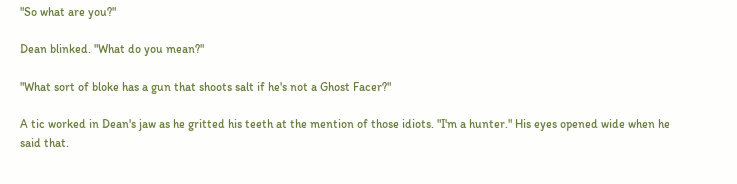"So what are you?"

Dean blinked. "What do you mean?"

"What sort of bloke has a gun that shoots salt if he's not a Ghost Facer?"

A tic worked in Dean's jaw as he gritted his teeth at the mention of those idiots. "I'm a hunter." His eyes opened wide when he said that.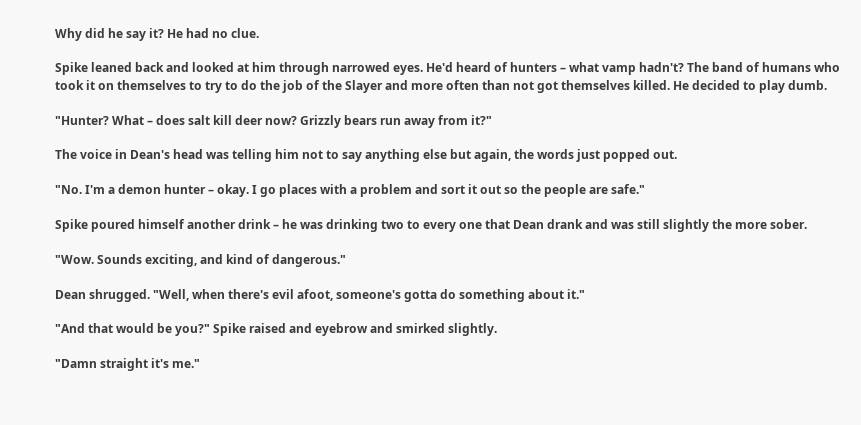Why did he say it? He had no clue.

Spike leaned back and looked at him through narrowed eyes. He'd heard of hunters – what vamp hadn't? The band of humans who took it on themselves to try to do the job of the Slayer and more often than not got themselves killed. He decided to play dumb.

"Hunter? What – does salt kill deer now? Grizzly bears run away from it?"

The voice in Dean's head was telling him not to say anything else but again, the words just popped out.

"No. I'm a demon hunter – okay. I go places with a problem and sort it out so the people are safe."

Spike poured himself another drink – he was drinking two to every one that Dean drank and was still slightly the more sober.

"Wow. Sounds exciting, and kind of dangerous."

Dean shrugged. "Well, when there's evil afoot, someone's gotta do something about it."

"And that would be you?" Spike raised and eyebrow and smirked slightly.

"Damn straight it's me."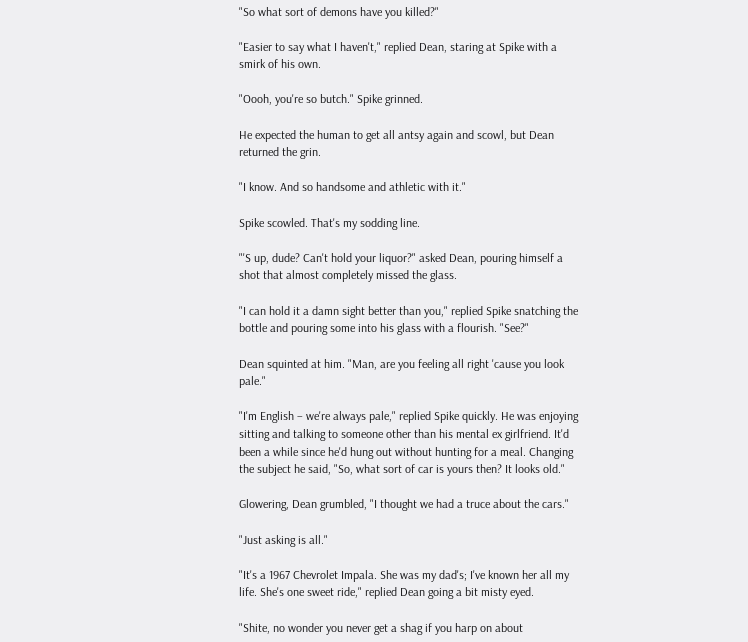"So what sort of demons have you killed?"

"Easier to say what I haven't," replied Dean, staring at Spike with a smirk of his own.

"Oooh, you're so butch." Spike grinned.

He expected the human to get all antsy again and scowl, but Dean returned the grin.

"I know. And so handsome and athletic with it."

Spike scowled. That's my sodding line.

"'S up, dude? Can't hold your liquor?" asked Dean, pouring himself a shot that almost completely missed the glass.

"I can hold it a damn sight better than you," replied Spike snatching the bottle and pouring some into his glass with a flourish. "See?"

Dean squinted at him. "Man, are you feeling all right 'cause you look pale."

"I'm English – we're always pale," replied Spike quickly. He was enjoying sitting and talking to someone other than his mental ex girlfriend. It'd been a while since he'd hung out without hunting for a meal. Changing the subject he said, "So, what sort of car is yours then? It looks old."

Glowering, Dean grumbled, "I thought we had a truce about the cars."

"Just asking is all."

"It's a 1967 Chevrolet Impala. She was my dad's; I've known her all my life. She's one sweet ride," replied Dean going a bit misty eyed.

"Shite, no wonder you never get a shag if you harp on about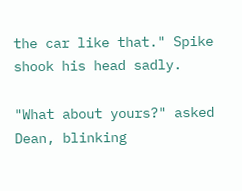the car like that." Spike shook his head sadly.

"What about yours?" asked Dean, blinking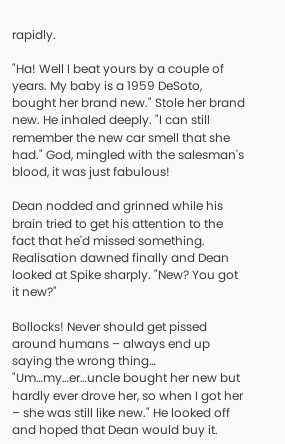rapidly.

"Ha! Well I beat yours by a couple of years. My baby is a 1959 DeSoto, bought her brand new." Stole her brand new. He inhaled deeply. "I can still remember the new car smell that she had." God, mingled with the salesman's blood, it was just fabulous!

Dean nodded and grinned while his brain tried to get his attention to the fact that he'd missed something. Realisation dawned finally and Dean looked at Spike sharply. "New? You got it new?"

Bollocks! Never should get pissed around humans – always end up saying the wrong thing… "Um…my…er…uncle bought her new but hardly ever drove her, so when I got her – she was still like new." He looked off and hoped that Dean would buy it.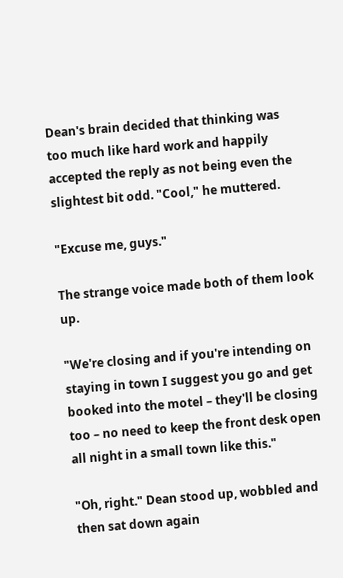Dean's brain decided that thinking was too much like hard work and happily accepted the reply as not being even the slightest bit odd. "Cool," he muttered.

"Excuse me, guys."

The strange voice made both of them look up.

"We're closing and if you're intending on staying in town I suggest you go and get booked into the motel – they'll be closing too – no need to keep the front desk open all night in a small town like this."

"Oh, right." Dean stood up, wobbled and then sat down again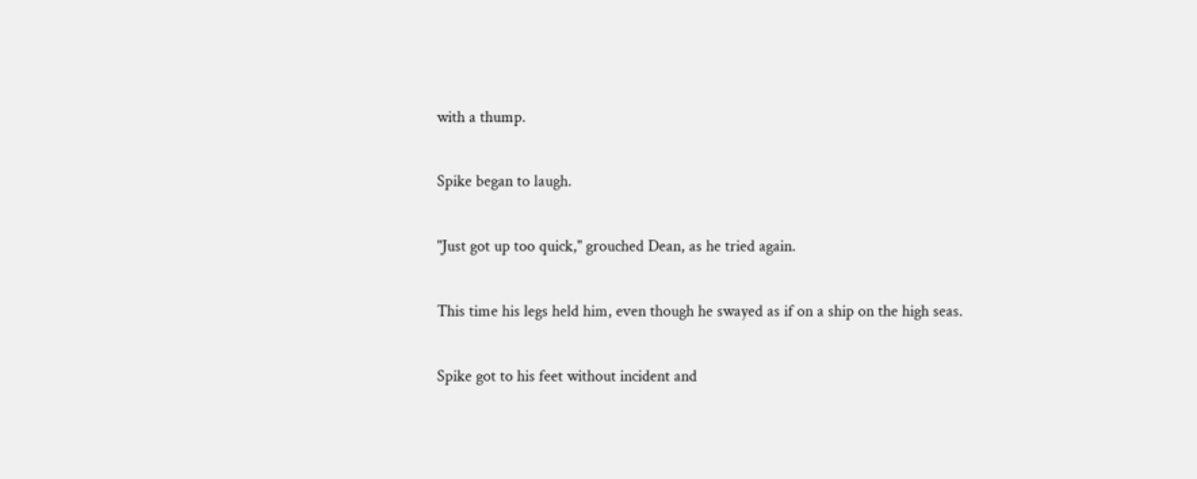with a thump.

Spike began to laugh.

"Just got up too quick," grouched Dean, as he tried again.

This time his legs held him, even though he swayed as if on a ship on the high seas.

Spike got to his feet without incident and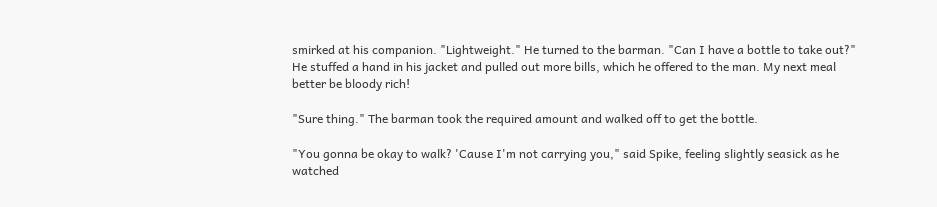smirked at his companion. "Lightweight." He turned to the barman. "Can I have a bottle to take out?" He stuffed a hand in his jacket and pulled out more bills, which he offered to the man. My next meal better be bloody rich!

"Sure thing." The barman took the required amount and walked off to get the bottle.

"You gonna be okay to walk? 'Cause I'm not carrying you," said Spike, feeling slightly seasick as he watched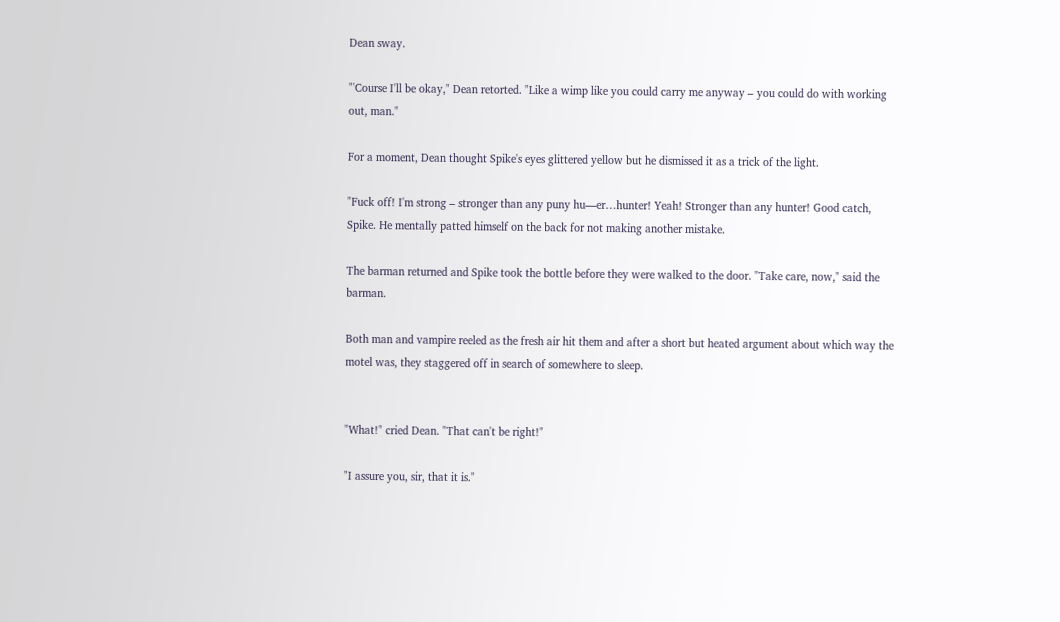Dean sway.

"'Course I'll be okay," Dean retorted. "Like a wimp like you could carry me anyway – you could do with working out, man."

For a moment, Dean thought Spike's eyes glittered yellow but he dismissed it as a trick of the light.

"Fuck off! I'm strong – stronger than any puny hu—er…hunter! Yeah! Stronger than any hunter! Good catch, Spike. He mentally patted himself on the back for not making another mistake.

The barman returned and Spike took the bottle before they were walked to the door. "Take care, now," said the barman.

Both man and vampire reeled as the fresh air hit them and after a short but heated argument about which way the motel was, they staggered off in search of somewhere to sleep.


"What!" cried Dean. "That can't be right!"

"I assure you, sir, that it is."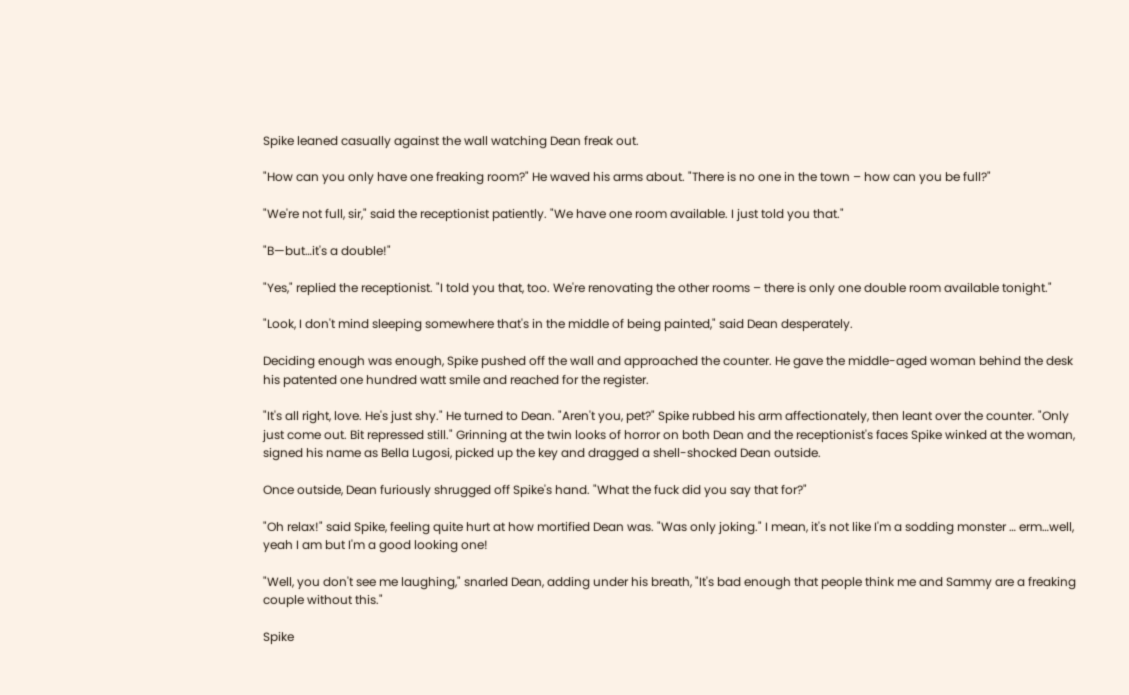Spike leaned casually against the wall watching Dean freak out.

"How can you only have one freaking room?" He waved his arms about. "There is no one in the town – how can you be full?"

"We're not full, sir," said the receptionist patiently. "We have one room available. I just told you that."

"B—but…it's a double!"

"Yes," replied the receptionist. "I told you that, too. We're renovating the other rooms – there is only one double room available tonight."

"Look, I don't mind sleeping somewhere that's in the middle of being painted," said Dean desperately.

Deciding enough was enough, Spike pushed off the wall and approached the counter. He gave the middle-aged woman behind the desk his patented one hundred watt smile and reached for the register.

"It's all right, love. He's just shy." He turned to Dean. "Aren't you, pet?" Spike rubbed his arm affectionately, then leant over the counter. "Only just come out. Bit repressed still." Grinning at the twin looks of horror on both Dean and the receptionist's faces Spike winked at the woman, signed his name as Bella Lugosi, picked up the key and dragged a shell-shocked Dean outside.

Once outside, Dean furiously shrugged off Spike's hand. "What the fuck did you say that for?"

"Oh relax!" said Spike, feeling quite hurt at how mortified Dean was. "Was only joking." I mean, it's not like I'm a sodding monster … erm…well, yeah I am but I'm a good looking one!

"Well, you don't see me laughing," snarled Dean, adding under his breath, "It's bad enough that people think me and Sammy are a freaking couple without this."

Spike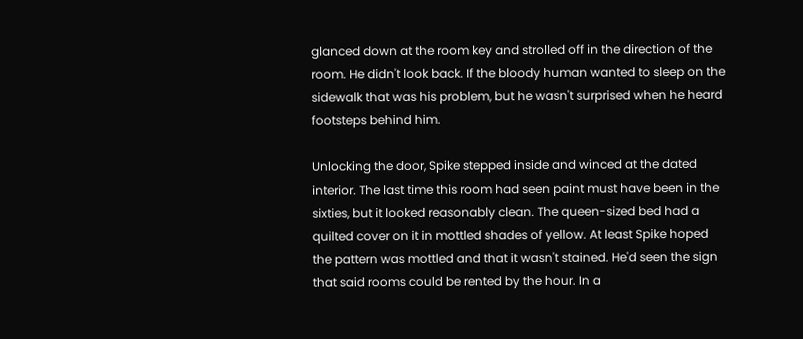glanced down at the room key and strolled off in the direction of the room. He didn't look back. If the bloody human wanted to sleep on the sidewalk that was his problem, but he wasn't surprised when he heard footsteps behind him.

Unlocking the door, Spike stepped inside and winced at the dated interior. The last time this room had seen paint must have been in the sixties, but it looked reasonably clean. The queen-sized bed had a quilted cover on it in mottled shades of yellow. At least Spike hoped the pattern was mottled and that it wasn't stained. He'd seen the sign that said rooms could be rented by the hour. In a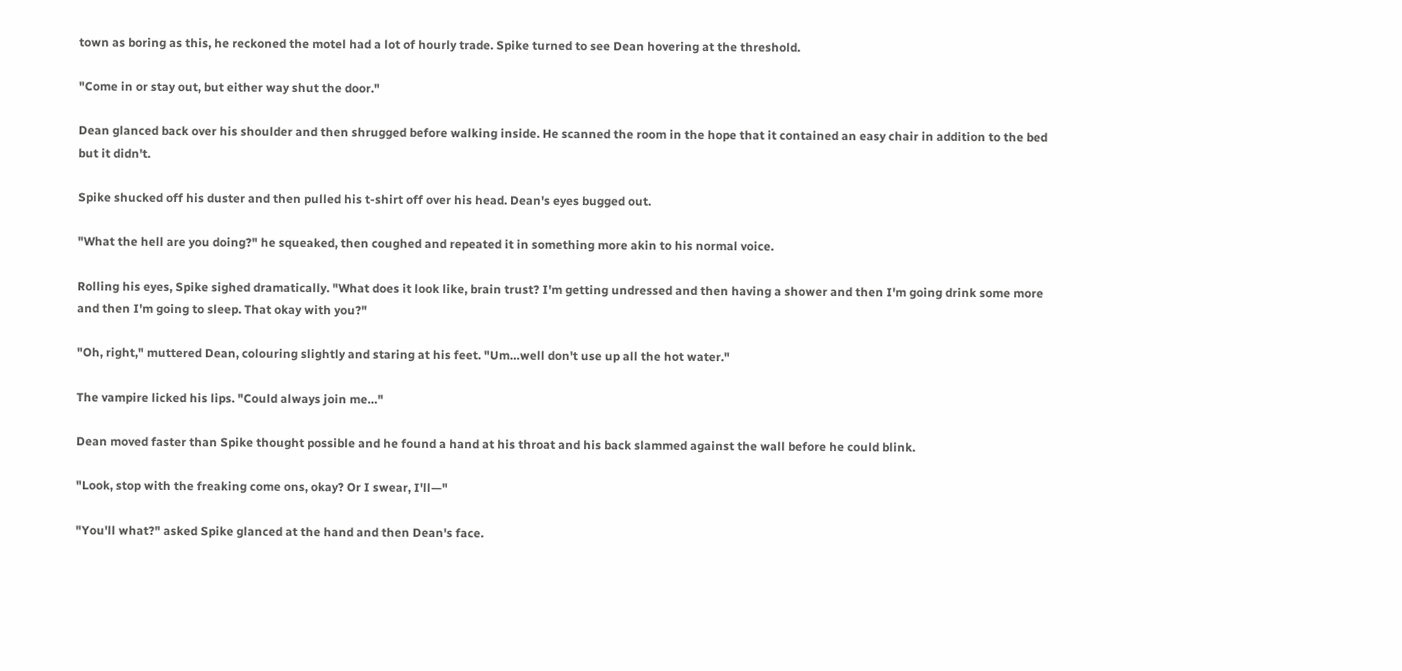town as boring as this, he reckoned the motel had a lot of hourly trade. Spike turned to see Dean hovering at the threshold.

"Come in or stay out, but either way shut the door."

Dean glanced back over his shoulder and then shrugged before walking inside. He scanned the room in the hope that it contained an easy chair in addition to the bed but it didn't.

Spike shucked off his duster and then pulled his t-shirt off over his head. Dean's eyes bugged out.

"What the hell are you doing?" he squeaked, then coughed and repeated it in something more akin to his normal voice.

Rolling his eyes, Spike sighed dramatically. "What does it look like, brain trust? I'm getting undressed and then having a shower and then I'm going drink some more and then I'm going to sleep. That okay with you?"

"Oh, right," muttered Dean, colouring slightly and staring at his feet. "Um…well don't use up all the hot water."

The vampire licked his lips. "Could always join me…"

Dean moved faster than Spike thought possible and he found a hand at his throat and his back slammed against the wall before he could blink.

"Look, stop with the freaking come ons, okay? Or I swear, I'll—"

"You'll what?" asked Spike glanced at the hand and then Dean's face.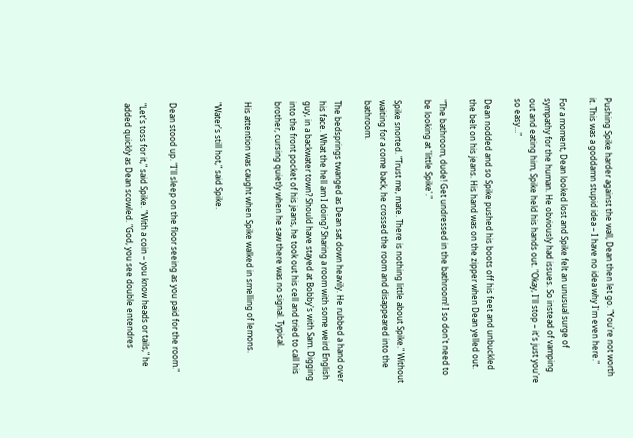Pushing Spike harder against the wall, Dean then let go. "You're not worth it. This was a goddamn stupid idea – I have no idea why I'm even here."

For a moment, Dean looked lost and Spike felt an unusual surge of sympathy for the human. He obviously had issues. So instead of vamping out and eating him, Spike held his hands out. "Okay, I'll stop – it's just you're so easy…"

Dean nodded and so Spike pushed his boots off his feet and unbuckled the belt on his jeans. His hand was on the zipper when Dean yelled out.

"The bathroom, dude! Get undressed in the bathroom! I so don't need to be looking at 'little Spike'."

Spike snorted. "Trust me, mate. There is nothing little about Spike." Without waiting for a come back, he crossed the room and disappeared into the bathroom.

The bedsprings twanged as Dean sat down heavily. He rubbed a hand over his face. What the hell am I doing? Sharing a room with some weird English guy, in a backwater town? Should have stayed at Bobby's with Sam. Digging into the front pocket of his jeans, he took out his cell and tried to call his brother, cursing quietly when he saw there was no signal. Typical.

His attention was caught when Spike walked in smelling of lemons.

"Water's still hot," said Spike.


Dean stood up. "I'll sleep on the floor seeing as you paid for the room."

"Let's toss for it," said Spike. "With a coin – you know heads or tails," he added quickly as Dean scowled. "God, you see double entendres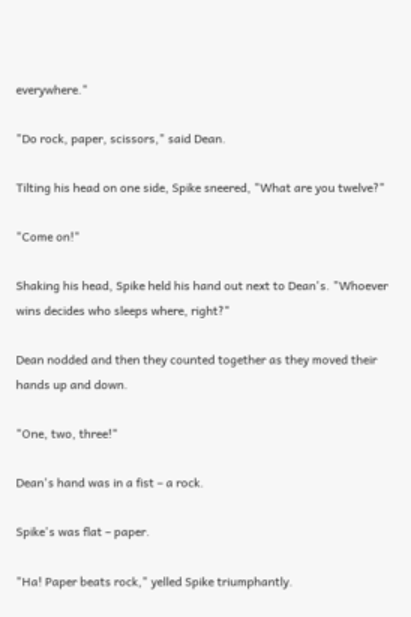everywhere."

"Do rock, paper, scissors," said Dean.

Tilting his head on one side, Spike sneered, "What are you twelve?"

"Come on!"

Shaking his head, Spike held his hand out next to Dean's. "Whoever wins decides who sleeps where, right?"

Dean nodded and then they counted together as they moved their hands up and down.

"One, two, three!"

Dean's hand was in a fist – a rock.

Spike's was flat – paper.

"Ha! Paper beats rock," yelled Spike triumphantly.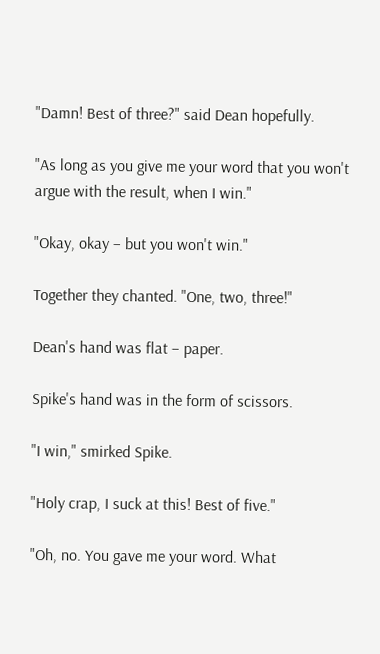"Damn! Best of three?" said Dean hopefully.

"As long as you give me your word that you won't argue with the result, when I win."

"Okay, okay – but you won't win."

Together they chanted. "One, two, three!"

Dean's hand was flat – paper.

Spike's hand was in the form of scissors.

"I win," smirked Spike.

"Holy crap, I suck at this! Best of five."

"Oh, no. You gave me your word. What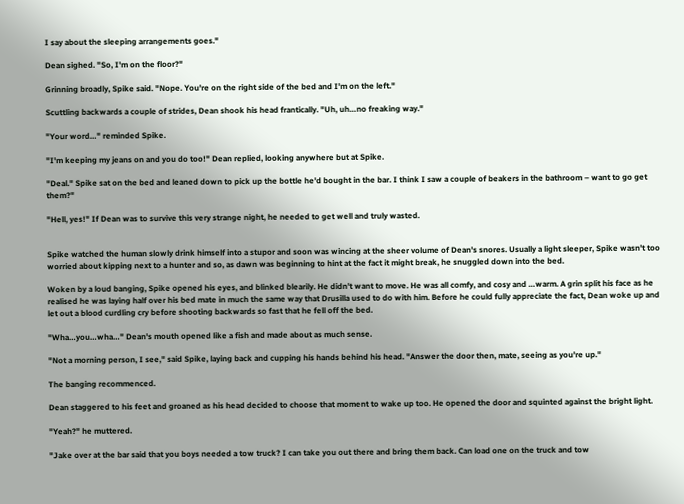I say about the sleeping arrangements goes."

Dean sighed. "So, I'm on the floor?"

Grinning broadly, Spike said. "Nope. You're on the right side of the bed and I'm on the left."

Scuttling backwards a couple of strides, Dean shook his head frantically. "Uh, uh…no freaking way."

"Your word…" reminded Spike.

"I'm keeping my jeans on and you do too!" Dean replied, looking anywhere but at Spike.

"Deal." Spike sat on the bed and leaned down to pick up the bottle he'd bought in the bar. I think I saw a couple of beakers in the bathroom – want to go get them?"

"Hell, yes!" If Dean was to survive this very strange night, he needed to get well and truly wasted.


Spike watched the human slowly drink himself into a stupor and soon was wincing at the sheer volume of Dean's snores. Usually a light sleeper, Spike wasn't too worried about kipping next to a hunter and so, as dawn was beginning to hint at the fact it might break, he snuggled down into the bed.

Woken by a loud banging, Spike opened his eyes, and blinked blearily. He didn't want to move. He was all comfy, and cosy and …warm. A grin split his face as he realised he was laying half over his bed mate in much the same way that Drusilla used to do with him. Before he could fully appreciate the fact, Dean woke up and let out a blood curdling cry before shooting backwards so fast that he fell off the bed.

"Wha…you…wha…" Dean's mouth opened like a fish and made about as much sense.

"Not a morning person, I see," said Spike, laying back and cupping his hands behind his head. "Answer the door then, mate, seeing as you're up."

The banging recommenced.

Dean staggered to his feet and groaned as his head decided to choose that moment to wake up too. He opened the door and squinted against the bright light.

"Yeah?" he muttered.

"Jake over at the bar said that you boys needed a tow truck? I can take you out there and bring them back. Can load one on the truck and tow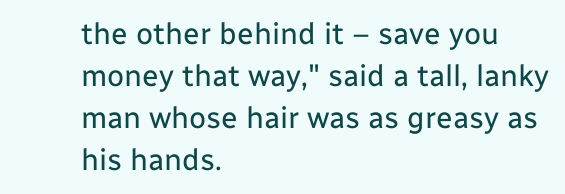the other behind it – save you money that way," said a tall, lanky man whose hair was as greasy as his hands.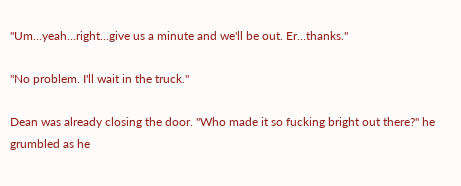"Um…yeah…right…give us a minute and we'll be out. Er…thanks."

"No problem. I'll wait in the truck."

Dean was already closing the door. "Who made it so fucking bright out there?" he grumbled as he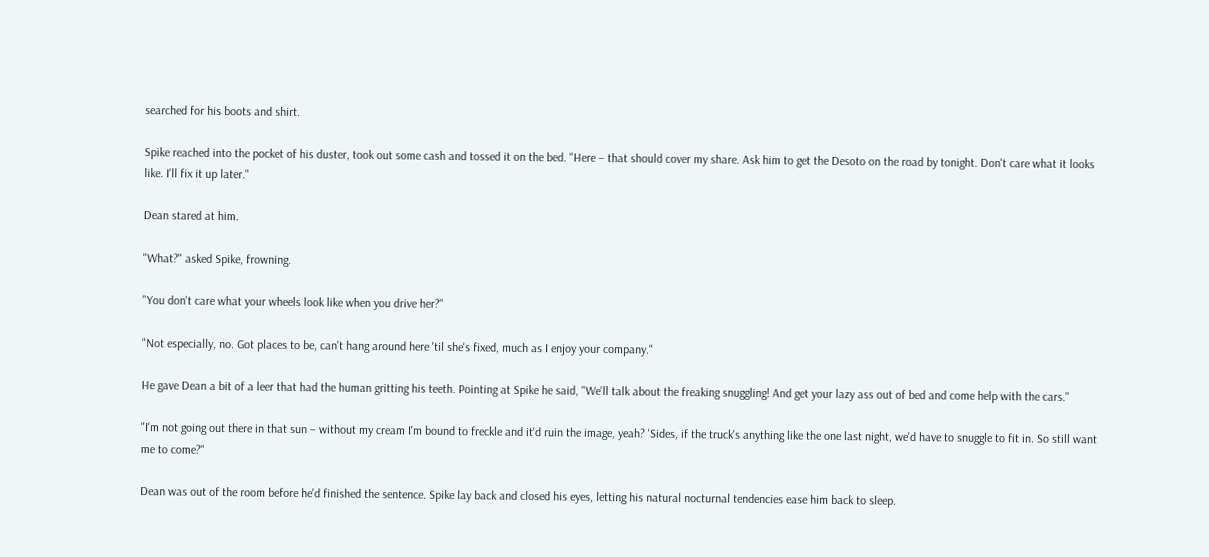searched for his boots and shirt.

Spike reached into the pocket of his duster, took out some cash and tossed it on the bed. "Here – that should cover my share. Ask him to get the Desoto on the road by tonight. Don't care what it looks like. I'll fix it up later."

Dean stared at him.

"What?" asked Spike, frowning.

"You don't care what your wheels look like when you drive her?"

"Not especially, no. Got places to be, can't hang around here 'til she's fixed, much as I enjoy your company."

He gave Dean a bit of a leer that had the human gritting his teeth. Pointing at Spike he said, "We'll talk about the freaking snuggling! And get your lazy ass out of bed and come help with the cars."

"I'm not going out there in that sun – without my cream I'm bound to freckle and it'd ruin the image, yeah? 'Sides, if the truck's anything like the one last night, we'd have to snuggle to fit in. So still want me to come?"

Dean was out of the room before he'd finished the sentence. Spike lay back and closed his eyes, letting his natural nocturnal tendencies ease him back to sleep.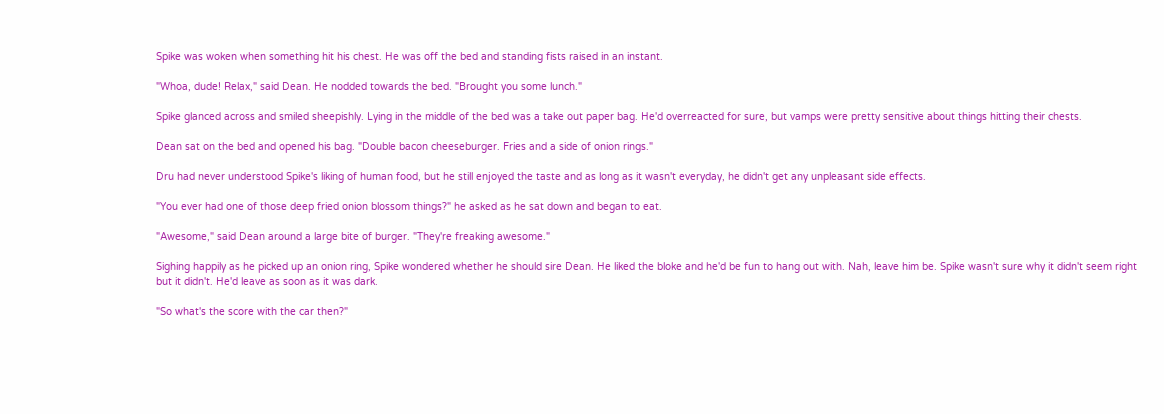Spike was woken when something hit his chest. He was off the bed and standing fists raised in an instant.

"Whoa, dude! Relax," said Dean. He nodded towards the bed. "Brought you some lunch."

Spike glanced across and smiled sheepishly. Lying in the middle of the bed was a take out paper bag. He'd overreacted for sure, but vamps were pretty sensitive about things hitting their chests.

Dean sat on the bed and opened his bag. "Double bacon cheeseburger. Fries and a side of onion rings."

Dru had never understood Spike's liking of human food, but he still enjoyed the taste and as long as it wasn't everyday, he didn't get any unpleasant side effects.

"You ever had one of those deep fried onion blossom things?" he asked as he sat down and began to eat.

"Awesome," said Dean around a large bite of burger. "They're freaking awesome."

Sighing happily as he picked up an onion ring, Spike wondered whether he should sire Dean. He liked the bloke and he'd be fun to hang out with. Nah, leave him be. Spike wasn't sure why it didn't seem right but it didn't. He'd leave as soon as it was dark.

"So what's the score with the car then?"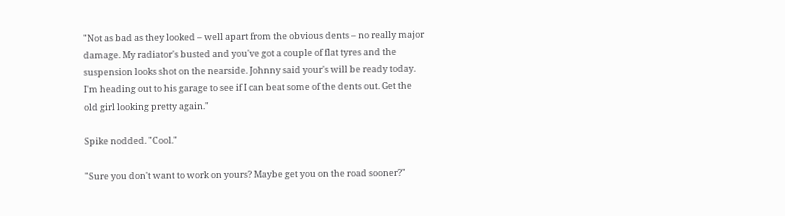"Not as bad as they looked – well apart from the obvious dents – no really major damage. My radiator's busted and you've got a couple of flat tyres and the suspension looks shot on the nearside. Johnny said your's will be ready today. I'm heading out to his garage to see if I can beat some of the dents out. Get the old girl looking pretty again."

Spike nodded. "Cool."

"Sure you don't want to work on yours? Maybe get you on the road sooner?"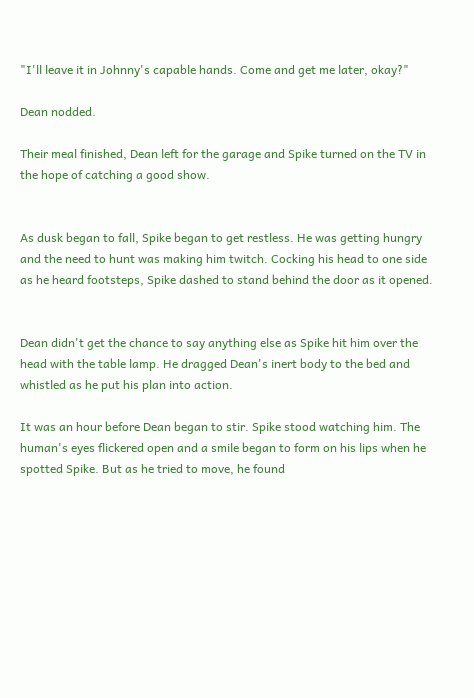"I'll leave it in Johnny's capable hands. Come and get me later, okay?"

Dean nodded.

Their meal finished, Dean left for the garage and Spike turned on the TV in the hope of catching a good show.


As dusk began to fall, Spike began to get restless. He was getting hungry and the need to hunt was making him twitch. Cocking his head to one side as he heard footsteps, Spike dashed to stand behind the door as it opened.


Dean didn't get the chance to say anything else as Spike hit him over the head with the table lamp. He dragged Dean's inert body to the bed and whistled as he put his plan into action.

It was an hour before Dean began to stir. Spike stood watching him. The human's eyes flickered open and a smile began to form on his lips when he spotted Spike. But as he tried to move, he found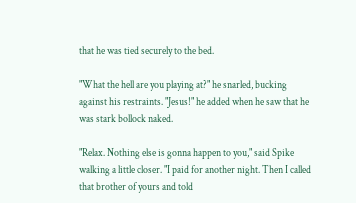that he was tied securely to the bed.

"What the hell are you playing at?" he snarled, bucking against his restraints. "Jesus!" he added when he saw that he was stark bollock naked.

"Relax. Nothing else is gonna happen to you," said Spike walking a little closer. "I paid for another night. Then I called that brother of yours and told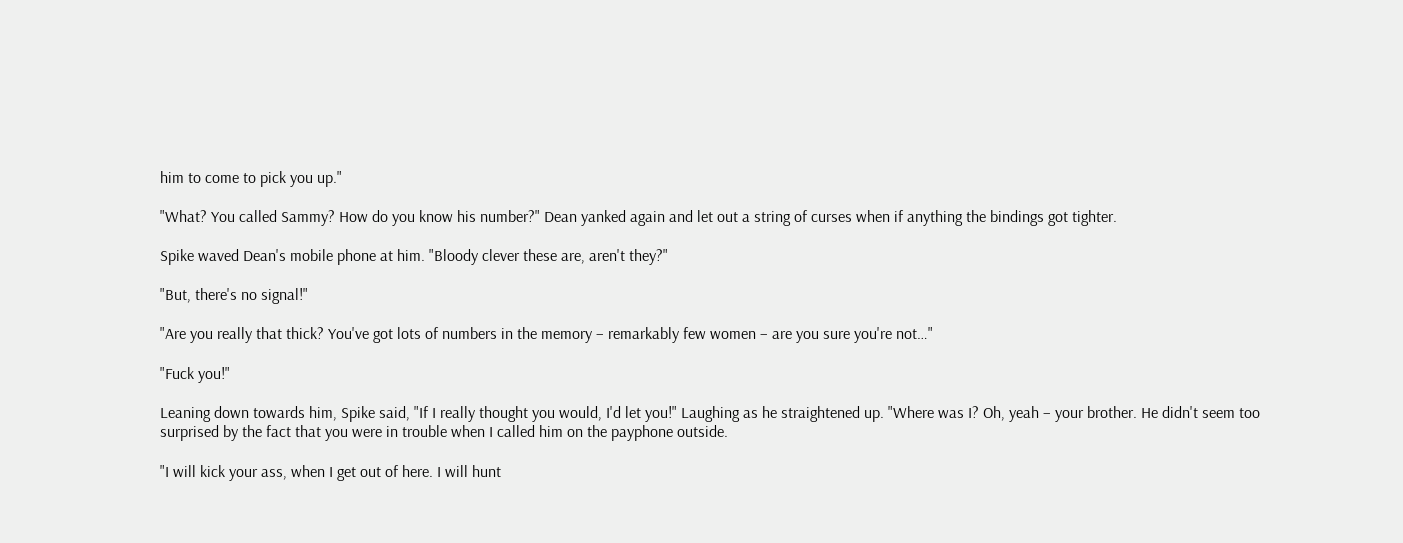him to come to pick you up."

"What? You called Sammy? How do you know his number?" Dean yanked again and let out a string of curses when if anything the bindings got tighter.

Spike waved Dean's mobile phone at him. "Bloody clever these are, aren't they?"

"But, there's no signal!"

"Are you really that thick? You've got lots of numbers in the memory – remarkably few women – are you sure you're not…"

"Fuck you!"

Leaning down towards him, Spike said, "If I really thought you would, I'd let you!" Laughing as he straightened up. "Where was I? Oh, yeah – your brother. He didn't seem too surprised by the fact that you were in trouble when I called him on the payphone outside.

"I will kick your ass, when I get out of here. I will hunt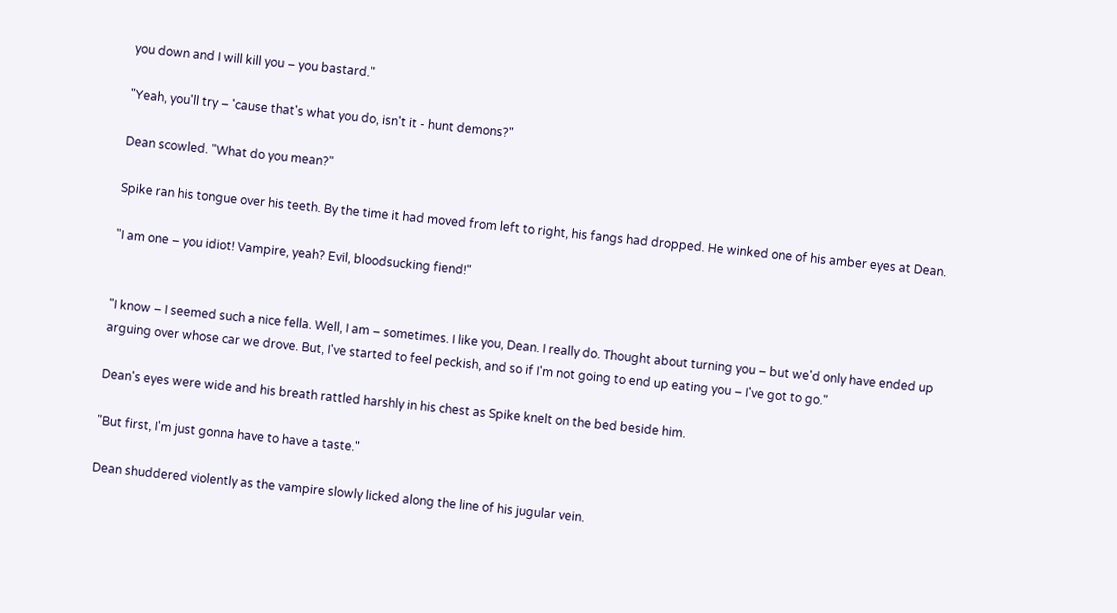you down and I will kill you – you bastard."

"Yeah, you'll try – 'cause that's what you do, isn't it - hunt demons?"

Dean scowled. "What do you mean?"

Spike ran his tongue over his teeth. By the time it had moved from left to right, his fangs had dropped. He winked one of his amber eyes at Dean.

"I am one – you idiot! Vampire, yeah? Evil, bloodsucking fiend!"


"I know – I seemed such a nice fella. Well, I am – sometimes. I like you, Dean. I really do. Thought about turning you – but we'd only have ended up arguing over whose car we drove. But, I've started to feel peckish, and so if I'm not going to end up eating you – I've got to go."

Dean's eyes were wide and his breath rattled harshly in his chest as Spike knelt on the bed beside him.

"But first, I'm just gonna have to have a taste."

Dean shuddered violently as the vampire slowly licked along the line of his jugular vein.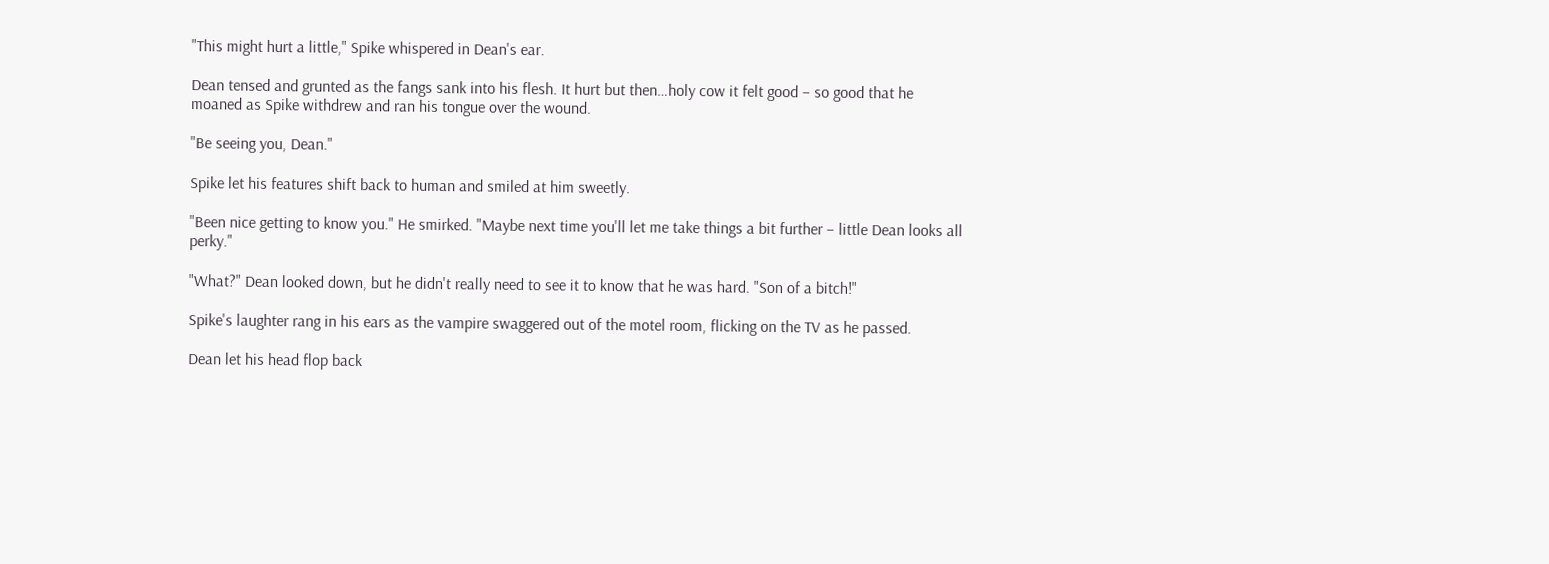"This might hurt a little," Spike whispered in Dean's ear.

Dean tensed and grunted as the fangs sank into his flesh. It hurt but then…holy cow it felt good – so good that he moaned as Spike withdrew and ran his tongue over the wound.

"Be seeing you, Dean."

Spike let his features shift back to human and smiled at him sweetly.

"Been nice getting to know you." He smirked. "Maybe next time you'll let me take things a bit further – little Dean looks all perky."

"What?" Dean looked down, but he didn't really need to see it to know that he was hard. "Son of a bitch!"

Spike's laughter rang in his ears as the vampire swaggered out of the motel room, flicking on the TV as he passed.

Dean let his head flop back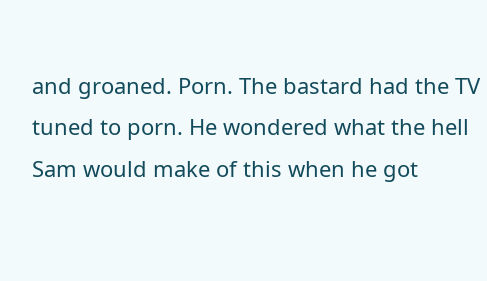and groaned. Porn. The bastard had the TV tuned to porn. He wondered what the hell Sam would make of this when he got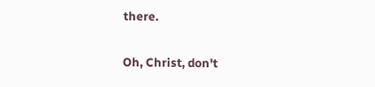there.

Oh, Christ, don't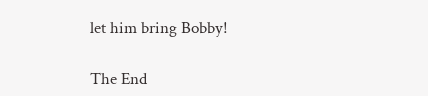let him bring Bobby!

The End